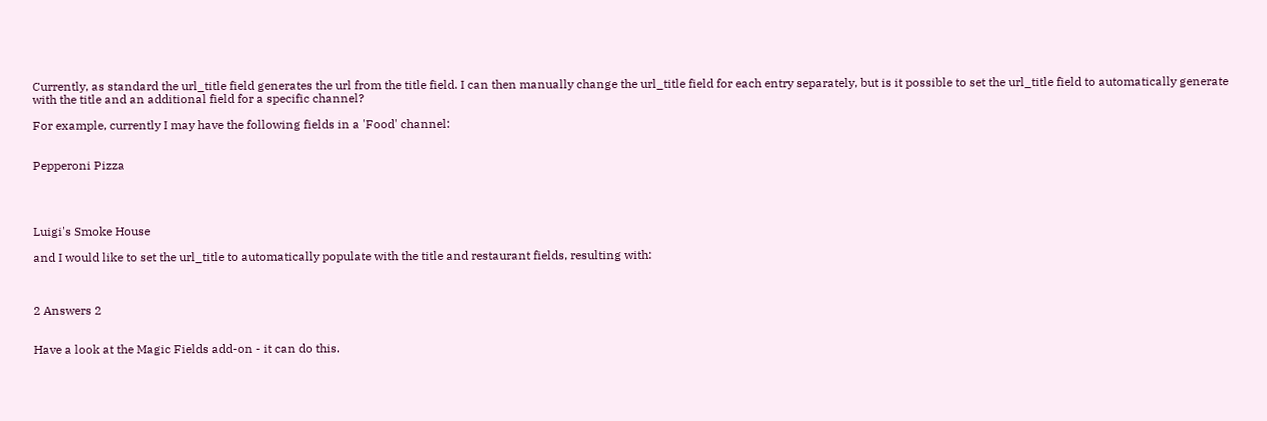Currently, as standard the url_title field generates the url from the title field. I can then manually change the url_title field for each entry separately, but is it possible to set the url_title field to automatically generate with the title and an additional field for a specific channel?

For example, currently I may have the following fields in a 'Food' channel:


Pepperoni Pizza




Luigi's Smoke House

and I would like to set the url_title to automatically populate with the title and restaurant fields, resulting with:



2 Answers 2


Have a look at the Magic Fields add-on - it can do this.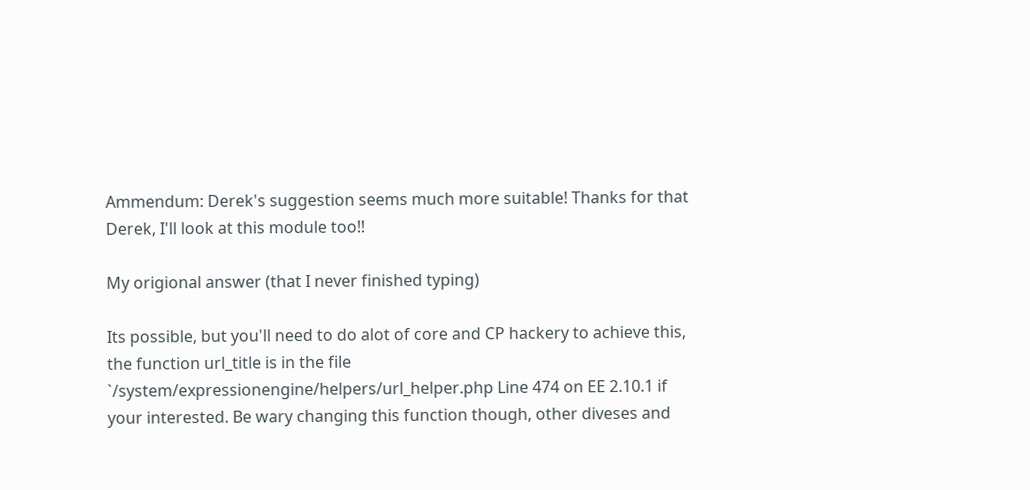Ammendum: Derek's suggestion seems much more suitable! Thanks for that Derek, I'll look at this module too!!

My origional answer (that I never finished typing)

Its possible, but you'll need to do alot of core and CP hackery to achieve this, the function url_title is in the file `/system/expressionengine/helpers/url_helper.php Line 474 on EE 2.10.1 if your interested. Be wary changing this function though, other diveses and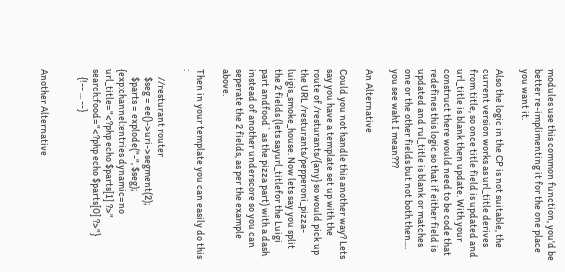modules use this common function, you'd be better re-implimenting it for the one place you want it.

Also the logic in the CP is not suitable, the current version works as url_title derives from title, so once title field is updated and url_title is blank then update. With your construct there would need to be code that redefines this logic so that if either field is updated and rul_title is blank or matches one or the other fields but not both then.... you see waht I mean???

An Alternative

Could you not handle this another way? Lets say you have a template set up with the route of /resturants/{any} so would pick up the URL /resturants/pepperoni_pizza-luigis_smoke_house. Now lets say you split the 2 fields (lets sayurl_titlefor the Luigi part andfood` as the pizza part) with a dash instead of another underscore so you can seperate the 2 fields, as per the example above.

Then in your template you can easily do this :

    //resturant router
    $seg = ee()->uri->segment(2);
    $parts = explode("-", $seg);
{exp:channel:entries dynamic=no url_title="<?php echo $parts[1] ?>" search:food="<?php echo $parts[0] ?>"}
    {!-- ... --}


Another Alternative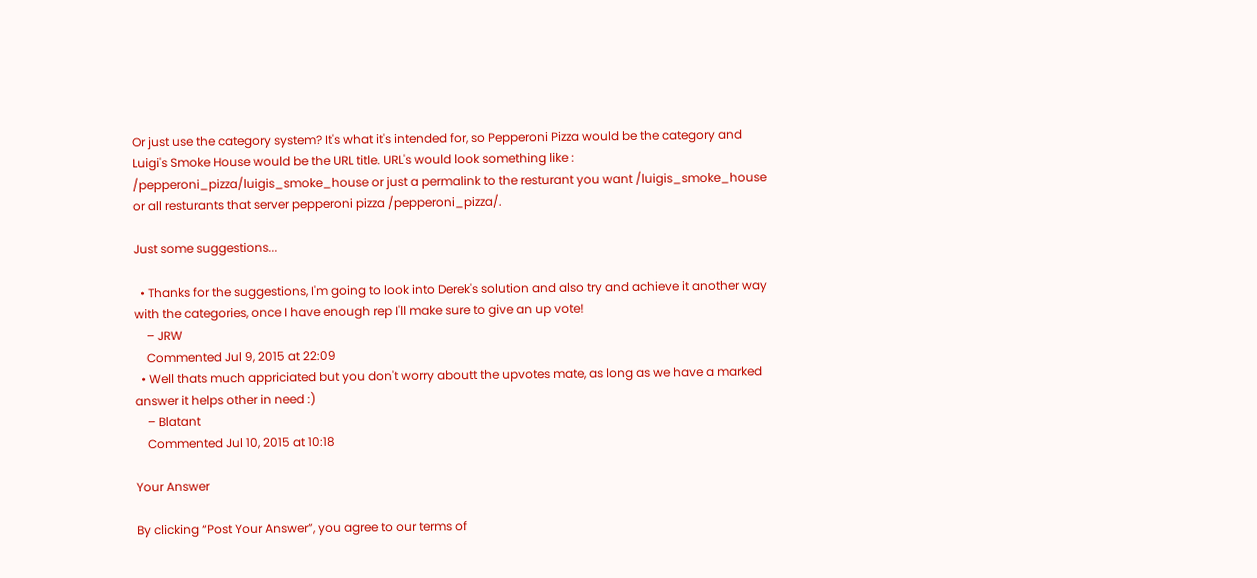Or just use the category system? It's what it's intended for, so Pepperoni Pizza would be the category and Luigi's Smoke House would be the URL title. URL's would look something like : /pepperoni_pizza/luigis_smoke_house or just a permalink to the resturant you want /luigis_smoke_house or all resturants that server pepperoni pizza /pepperoni_pizza/.

Just some suggestions...

  • Thanks for the suggestions, I'm going to look into Derek's solution and also try and achieve it another way with the categories, once I have enough rep I'll make sure to give an up vote!
    – JRW
    Commented Jul 9, 2015 at 22:09
  • Well thats much appriciated but you don't worry aboutt the upvotes mate, as long as we have a marked answer it helps other in need :)
    – Blatant
    Commented Jul 10, 2015 at 10:18

Your Answer

By clicking “Post Your Answer”, you agree to our terms of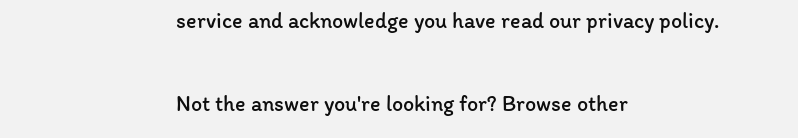service and acknowledge you have read our privacy policy.

Not the answer you're looking for? Browse other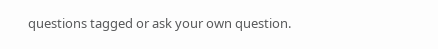questions tagged or ask your own question.